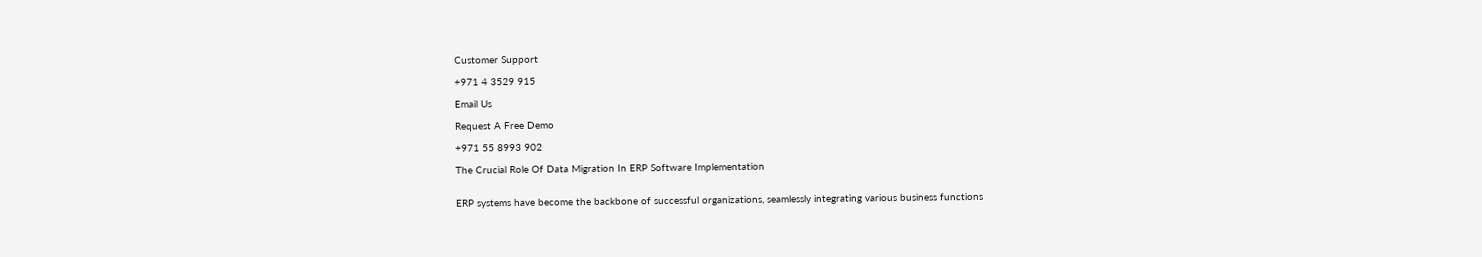Customer Support

+971 4 3529 915

Email Us

Request A Free Demo

+971 55 8993 902

The Crucial Role Of Data Migration In ERP Software Implementation


ERP systems have become the backbone of successful organizations, seamlessly integrating various business functions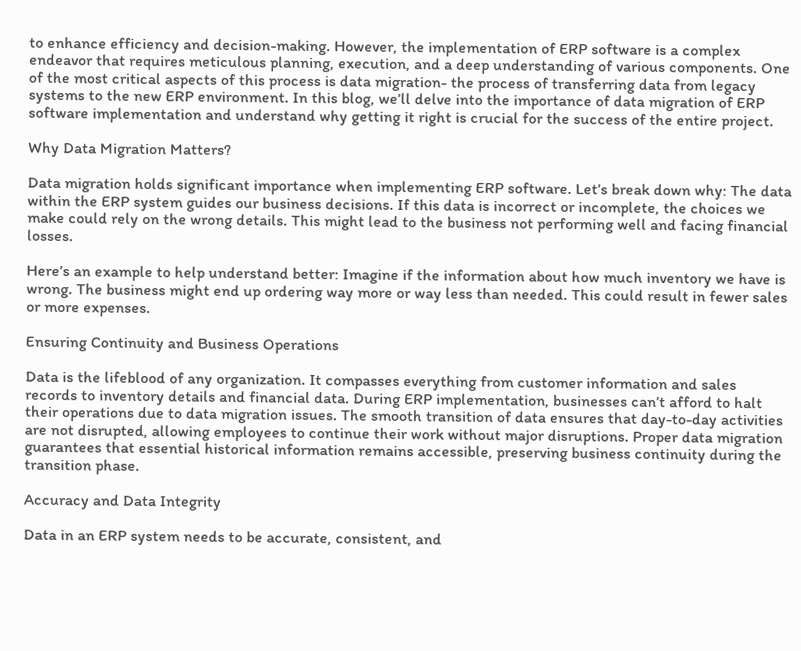to enhance efficiency and decision-making. However, the implementation of ERP software is a complex endeavor that requires meticulous planning, execution, and a deep understanding of various components. One of the most critical aspects of this process is data migration- the process of transferring data from legacy systems to the new ERP environment. In this blog, we’ll delve into the importance of data migration of ERP software implementation and understand why getting it right is crucial for the success of the entire project.

Why Data Migration Matters?

Data migration holds significant importance when implementing ERP software. Let’s break down why: The data within the ERP system guides our business decisions. If this data is incorrect or incomplete, the choices we make could rely on the wrong details. This might lead to the business not performing well and facing financial losses.

Here’s an example to help understand better: Imagine if the information about how much inventory we have is wrong. The business might end up ordering way more or way less than needed. This could result in fewer sales or more expenses.

Ensuring Continuity and Business Operations

Data is the lifeblood of any organization. It compasses everything from customer information and sales records to inventory details and financial data. During ERP implementation, businesses can’t afford to halt their operations due to data migration issues. The smooth transition of data ensures that day-to-day activities are not disrupted, allowing employees to continue their work without major disruptions. Proper data migration guarantees that essential historical information remains accessible, preserving business continuity during the transition phase.

Accuracy and Data Integrity

Data in an ERP system needs to be accurate, consistent, and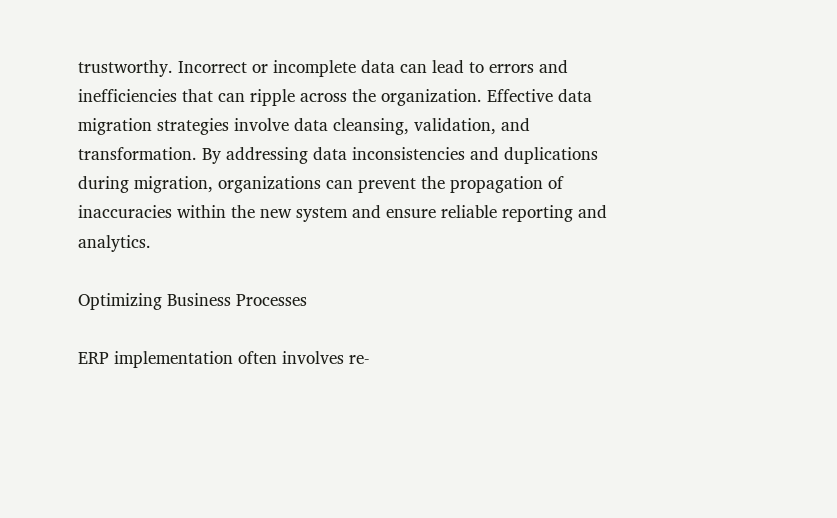trustworthy. Incorrect or incomplete data can lead to errors and inefficiencies that can ripple across the organization. Effective data migration strategies involve data cleansing, validation, and transformation. By addressing data inconsistencies and duplications during migration, organizations can prevent the propagation of inaccuracies within the new system and ensure reliable reporting and analytics.

Optimizing Business Processes

ERP implementation often involves re-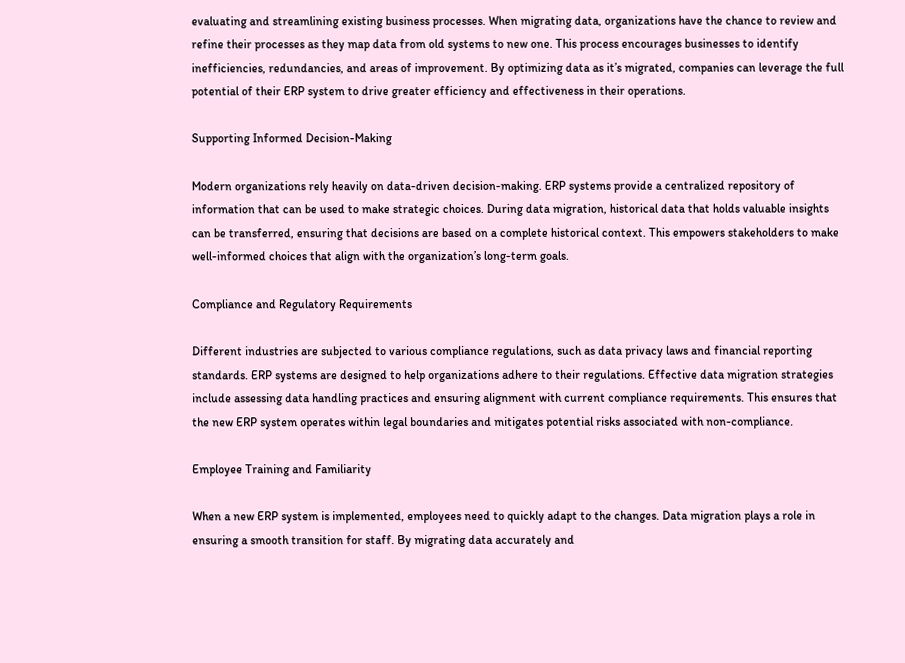evaluating and streamlining existing business processes. When migrating data, organizations have the chance to review and refine their processes as they map data from old systems to new one. This process encourages businesses to identify inefficiencies, redundancies, and areas of improvement. By optimizing data as it’s migrated, companies can leverage the full potential of their ERP system to drive greater efficiency and effectiveness in their operations.

Supporting Informed Decision-Making

Modern organizations rely heavily on data-driven decision-making. ERP systems provide a centralized repository of information that can be used to make strategic choices. During data migration, historical data that holds valuable insights can be transferred, ensuring that decisions are based on a complete historical context. This empowers stakeholders to make well-informed choices that align with the organization’s long-term goals.

Compliance and Regulatory Requirements

Different industries are subjected to various compliance regulations, such as data privacy laws and financial reporting standards. ERP systems are designed to help organizations adhere to their regulations. Effective data migration strategies include assessing data handling practices and ensuring alignment with current compliance requirements. This ensures that the new ERP system operates within legal boundaries and mitigates potential risks associated with non-compliance.

Employee Training and Familiarity

When a new ERP system is implemented, employees need to quickly adapt to the changes. Data migration plays a role in ensuring a smooth transition for staff. By migrating data accurately and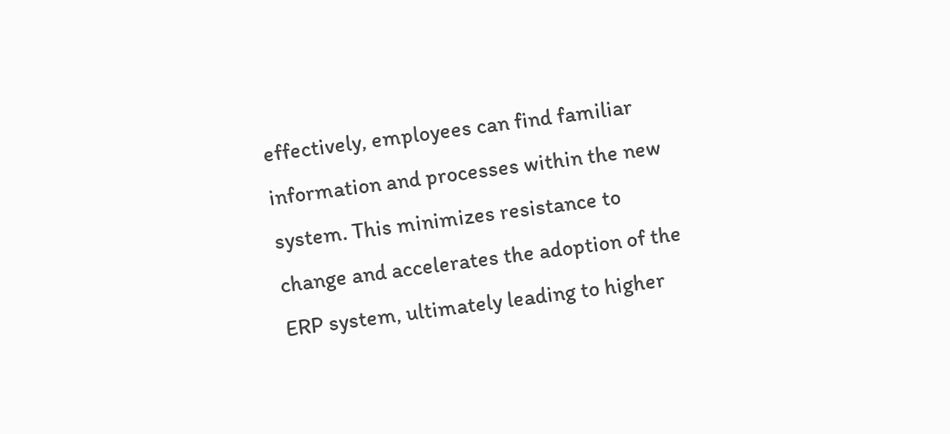effectively, employees can find familiar information and processes within the new system. This minimizes resistance to change and accelerates the adoption of the ERP system, ultimately leading to higher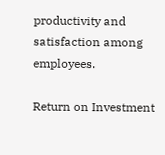productivity and satisfaction among employees.

Return on Investment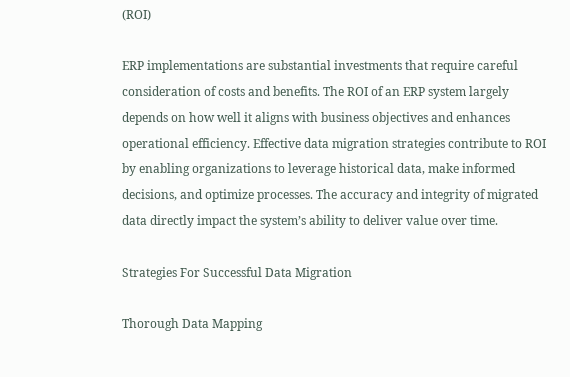(ROI)

ERP implementations are substantial investments that require careful consideration of costs and benefits. The ROI of an ERP system largely depends on how well it aligns with business objectives and enhances operational efficiency. Effective data migration strategies contribute to ROI by enabling organizations to leverage historical data, make informed decisions, and optimize processes. The accuracy and integrity of migrated data directly impact the system’s ability to deliver value over time.

Strategies For Successful Data Migration

Thorough Data Mapping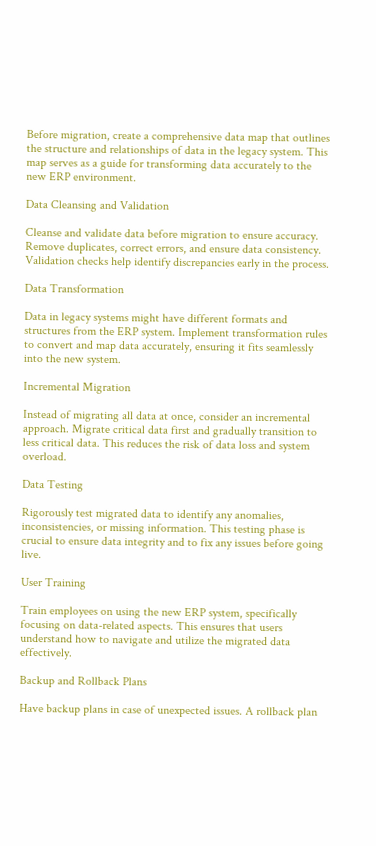Before migration, create a comprehensive data map that outlines the structure and relationships of data in the legacy system. This map serves as a guide for transforming data accurately to the new ERP environment.

Data Cleansing and Validation

Cleanse and validate data before migration to ensure accuracy. Remove duplicates, correct errors, and ensure data consistency. Validation checks help identify discrepancies early in the process.

Data Transformation

Data in legacy systems might have different formats and structures from the ERP system. Implement transformation rules to convert and map data accurately, ensuring it fits seamlessly into the new system.

Incremental Migration

Instead of migrating all data at once, consider an incremental approach. Migrate critical data first and gradually transition to less critical data. This reduces the risk of data loss and system overload.

Data Testing

Rigorously test migrated data to identify any anomalies, inconsistencies, or missing information. This testing phase is crucial to ensure data integrity and to fix any issues before going live.

User Training

Train employees on using the new ERP system, specifically focusing on data-related aspects. This ensures that users understand how to navigate and utilize the migrated data effectively.

Backup and Rollback Plans

Have backup plans in case of unexpected issues. A rollback plan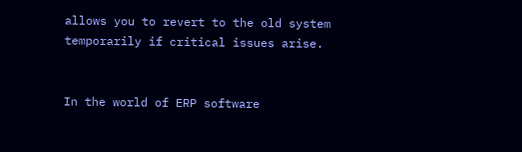allows you to revert to the old system temporarily if critical issues arise.


In the world of ERP software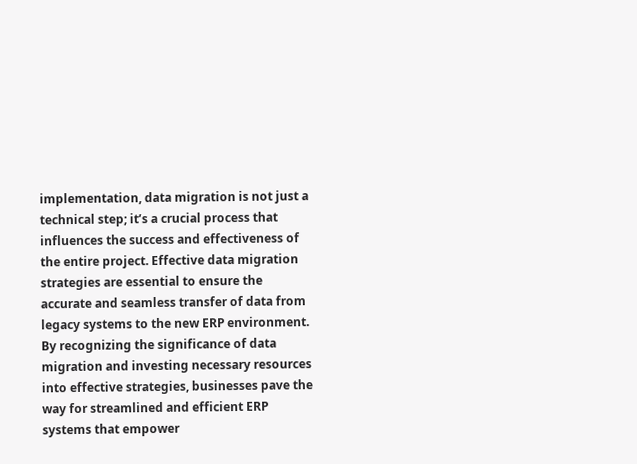implementation, data migration is not just a technical step; it’s a crucial process that influences the success and effectiveness of the entire project. Effective data migration strategies are essential to ensure the accurate and seamless transfer of data from legacy systems to the new ERP environment. By recognizing the significance of data migration and investing necessary resources into effective strategies, businesses pave the way for streamlined and efficient ERP systems that empower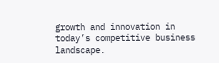growth and innovation in today’s competitive business landscape.